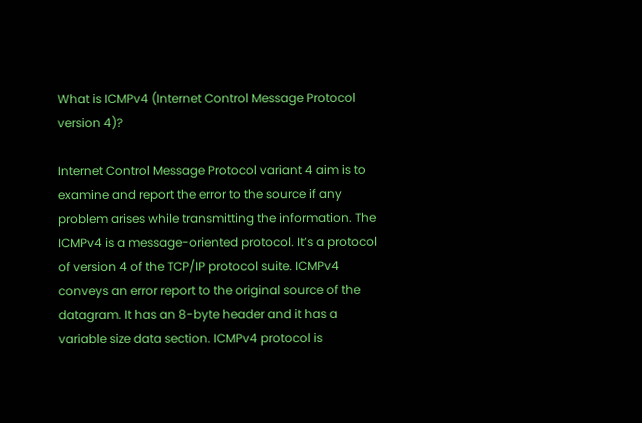What is ICMPv4 (Internet Control Message Protocol version 4)?

Internet Control Message Protocol variant 4 aim is to examine and report the error to the source if any problem arises while transmitting the information. The ICMPv4 is a message-oriented protocol. It’s a protocol of version 4 of the TCP/IP protocol suite. ICMPv4 conveys an error report to the original source of the datagram. It has an 8-byte header and it has a variable size data section. ICMPv4 protocol is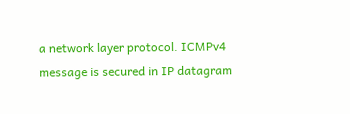a network layer protocol. ICMPv4 message is secured in IP datagram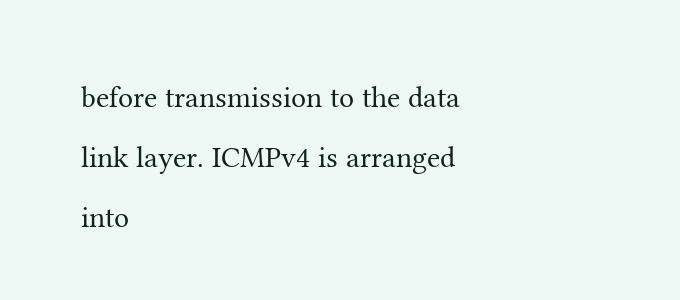before transmission to the data link layer. ICMPv4 is arranged into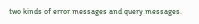two kinds of error messages and query messages.